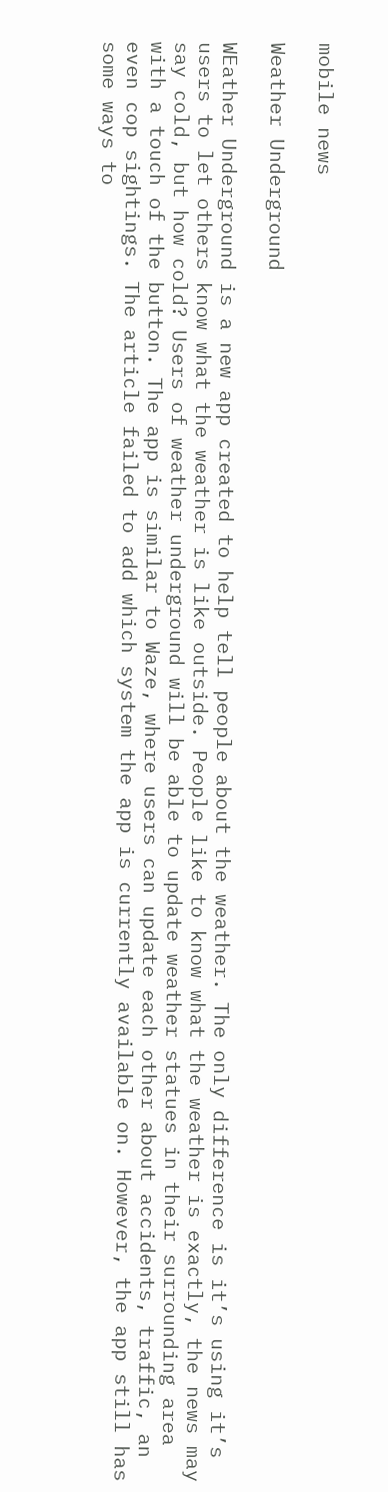mobile news

Weather Underground

WEather Underground is a new app created to help tell people about the weather. The only difference is it’s using it’s users to let others know what the weather is like outside. People like to know what the weather is exactly, the news may say cold, but how cold? Users of weather underground will be able to update weather statues in their surrounding area with a touch of the button. The app is similar to Waze, where users can update each other about accidents, traffic, an even cop sightings. The article failed to add which system the app is currently available on. However, the app still has some ways to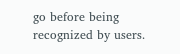go before being recognized by users.